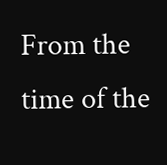From the time of the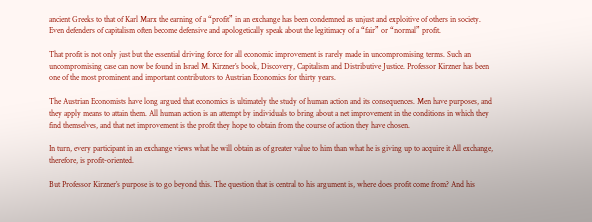ancient Greeks to that of Karl Marx the earning of a “profit” in an exchange has been condemned as unjust and exploitive of others in society. Even defenders of capitalism often become defensive and apologetically speak about the legitimacy of a “fair” or “normal” profit.

That profit is not only just but the essential driving force for all economic improvement is rarely made in uncompromising terms. Such an uncompromising case can now be found in Israel M. Kirzner’s book, Discovery, Capitalism and Distributive Justice. Professor Kirzner has been one of the most prominent and important contributors to Austrian Economics for thirty years.

The Austrian Economists have long argued that economics is ultimately the study of human action and its consequences. Men have purposes, and they apply means to attain them. All human action is an attempt by individuals to bring about a net improvement in the conditions in which they find themselves, and that net improvement is the profit they hope to obtain from the course of action they have chosen.

In turn, every participant in an exchange views what he will obtain as of greater value to him than what he is giving up to acquire it All exchange, therefore, is profit-oriented.

But Professor Kirzner’s purpose is to go beyond this. The question that is central to his argument is, where does profit come from? And his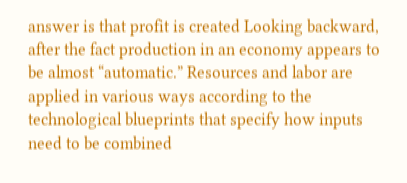answer is that profit is created Looking backward, after the fact production in an economy appears to be almost “automatic.” Resources and labor are applied in various ways according to the technological blueprints that specify how inputs need to be combined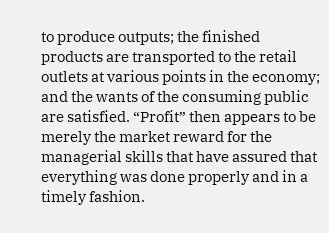to produce outputs; the finished products are transported to the retail outlets at various points in the economy; and the wants of the consuming public are satisfied. “Profit” then appears to be merely the market reward for the managerial skills that have assured that everything was done properly and in a timely fashion.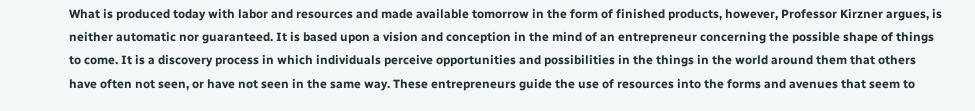What is produced today with labor and resources and made available tomorrow in the form of finished products, however, Professor Kirzner argues, is neither automatic nor guaranteed. It is based upon a vision and conception in the mind of an entrepreneur concerning the possible shape of things to come. It is a discovery process in which individuals perceive opportunities and possibilities in the things in the world around them that others have often not seen, or have not seen in the same way. These entrepreneurs guide the use of resources into the forms and avenues that seem to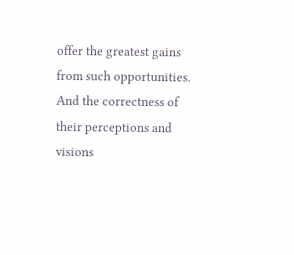offer the greatest gains from such opportunities. And the correctness of their perceptions and visions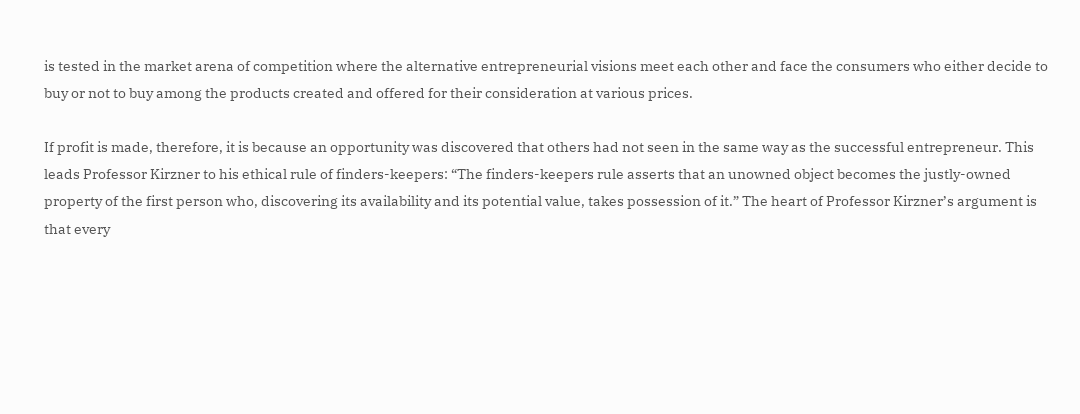is tested in the market arena of competition where the alternative entrepreneurial visions meet each other and face the consumers who either decide to buy or not to buy among the products created and offered for their consideration at various prices.

If profit is made, therefore, it is because an opportunity was discovered that others had not seen in the same way as the successful entrepreneur. This leads Professor Kirzner to his ethical rule of finders-keepers: “The finders-keepers rule asserts that an unowned object becomes the justly-owned property of the first person who, discovering its availability and its potential value, takes possession of it.” The heart of Professor Kirzner’s argument is that every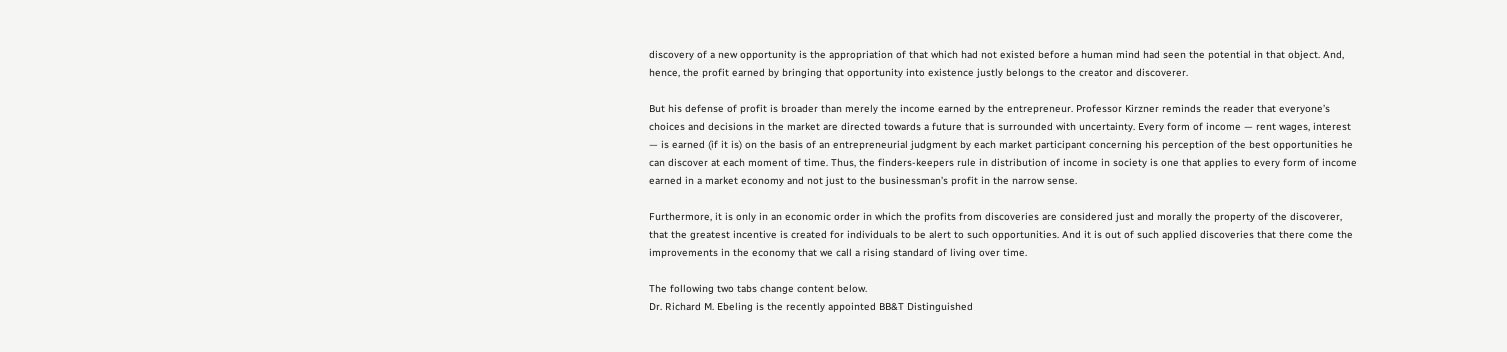discovery of a new opportunity is the appropriation of that which had not existed before a human mind had seen the potential in that object. And, hence, the profit earned by bringing that opportunity into existence justly belongs to the creator and discoverer.

But his defense of profit is broader than merely the income earned by the entrepreneur. Professor Kirzner reminds the reader that everyone’s choices and decisions in the market are directed towards a future that is surrounded with uncertainty. Every form of income — rent wages, interest — is earned (if it is) on the basis of an entrepreneurial judgment by each market participant concerning his perception of the best opportunities he can discover at each moment of time. Thus, the finders-keepers rule in distribution of income in society is one that applies to every form of income earned in a market economy and not just to the businessman’s profit in the narrow sense.

Furthermore, it is only in an economic order in which the profits from discoveries are considered just and morally the property of the discoverer, that the greatest incentive is created for individuals to be alert to such opportunities. And it is out of such applied discoveries that there come the improvements in the economy that we call a rising standard of living over time.

The following two tabs change content below.
Dr. Richard M. Ebeling is the recently appointed BB&T Distinguished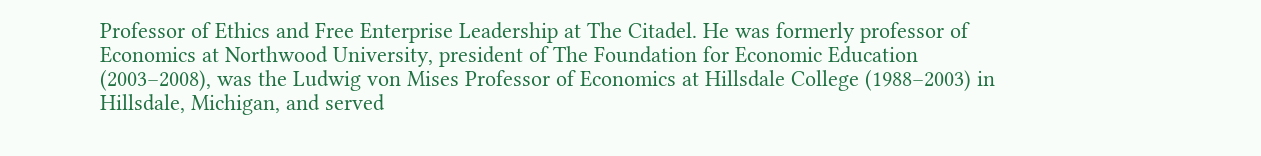Professor of Ethics and Free Enterprise Leadership at The Citadel. He was formerly professor of Economics at Northwood University, president of The Foundation for Economic Education (2003–2008), was the Ludwig von Mises Professor of Economics at Hillsdale College (1988–2003) in Hillsdale, Michigan, and served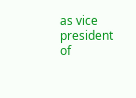as vice president of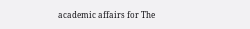academic affairs for The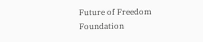Future of Freedom Foundation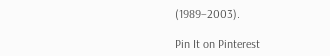(1989–2003).

Pin It on Pinterest